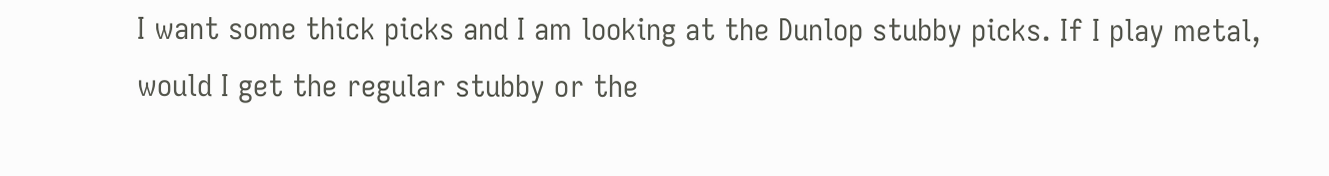I want some thick picks and I am looking at the Dunlop stubby picks. If I play metal, would I get the regular stubby or the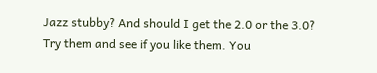Jazz stubby? And should I get the 2.0 or the 3.0?
Try them and see if you like them. You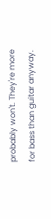probably won't. They're more for bass than guitar anyway.